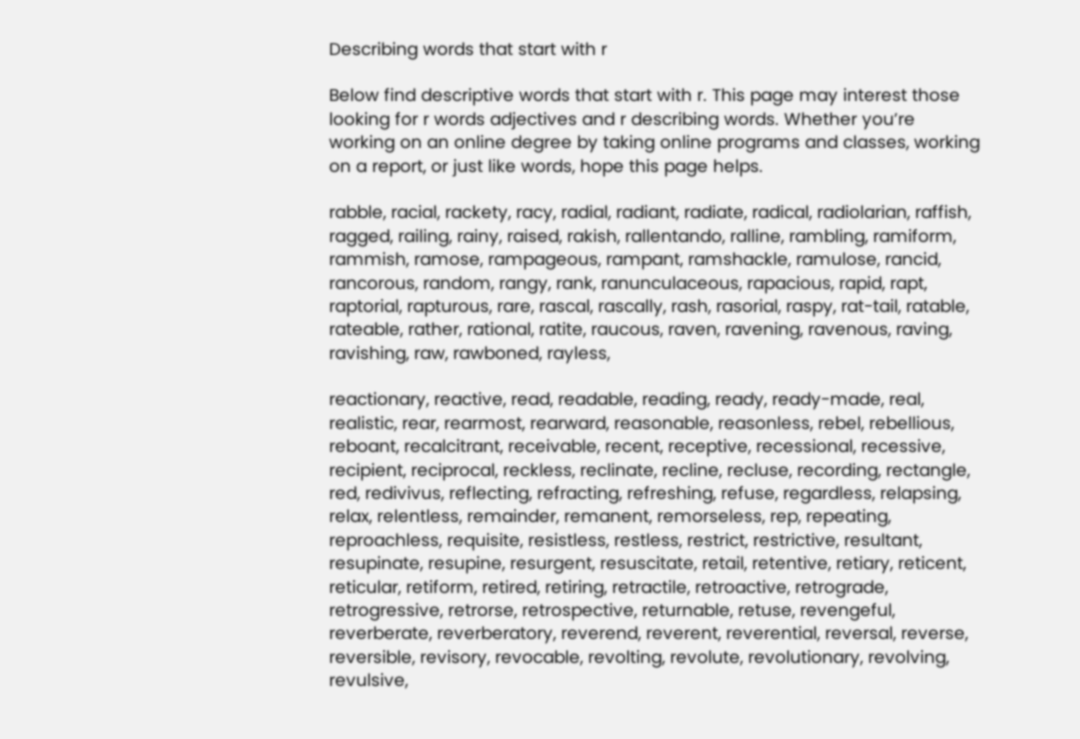Describing words that start with r

Below find descriptive words that start with r. This page may interest those looking for r words adjectives and r describing words. Whether you’re working on an online degree by taking online programs and classes, working on a report, or just like words, hope this page helps.

rabble, racial, rackety, racy, radial, radiant, radiate, radical, radiolarian, raffish, ragged, railing, rainy, raised, rakish, rallentando, ralline, rambling, ramiform, rammish, ramose, rampageous, rampant, ramshackle, ramulose, rancid, rancorous, random, rangy, rank, ranunculaceous, rapacious, rapid, rapt, raptorial, rapturous, rare, rascal, rascally, rash, rasorial, raspy, rat-tail, ratable, rateable, rather, rational, ratite, raucous, raven, ravening, ravenous, raving, ravishing, raw, rawboned, rayless,

reactionary, reactive, read, readable, reading, ready, ready-made, real, realistic, rear, rearmost, rearward, reasonable, reasonless, rebel, rebellious, reboant, recalcitrant, receivable, recent, receptive, recessional, recessive, recipient, reciprocal, reckless, reclinate, recline, recluse, recording, rectangle, red, redivivus, reflecting, refracting, refreshing, refuse, regardless, relapsing, relax, relentless, remainder, remanent, remorseless, rep, repeating, reproachless, requisite, resistless, restless, restrict, restrictive, resultant, resupinate, resupine, resurgent, resuscitate, retail, retentive, retiary, reticent, reticular, retiform, retired, retiring, retractile, retroactive, retrograde, retrogressive, retrorse, retrospective, returnable, retuse, revengeful, reverberate, reverberatory, reverend, reverent, reverential, reversal, reverse, reversible, revisory, revocable, revolting, revolute, revolutionary, revolving, revulsive,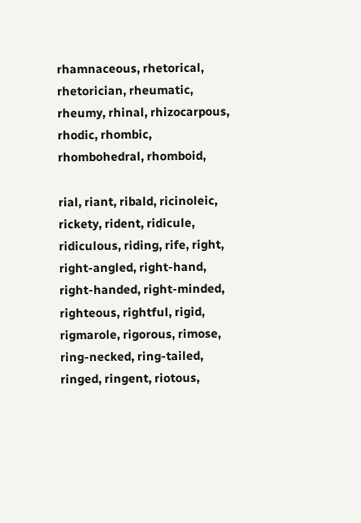rhamnaceous, rhetorical, rhetorician, rheumatic, rheumy, rhinal, rhizocarpous, rhodic, rhombic, rhombohedral, rhomboid,

rial, riant, ribald, ricinoleic, rickety, rident, ridicule, ridiculous, riding, rife, right, right-angled, right-hand, right-handed, right-minded, righteous, rightful, rigid, rigmarole, rigorous, rimose, ring-necked, ring-tailed, ringed, ringent, riotous,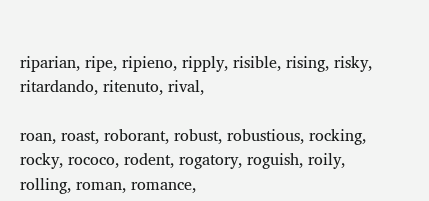riparian, ripe, ripieno, ripply, risible, rising, risky, ritardando, ritenuto, rival,

roan, roast, roborant, robust, robustious, rocking, rocky, rococo, rodent, rogatory, roguish, roily, rolling, roman, romance,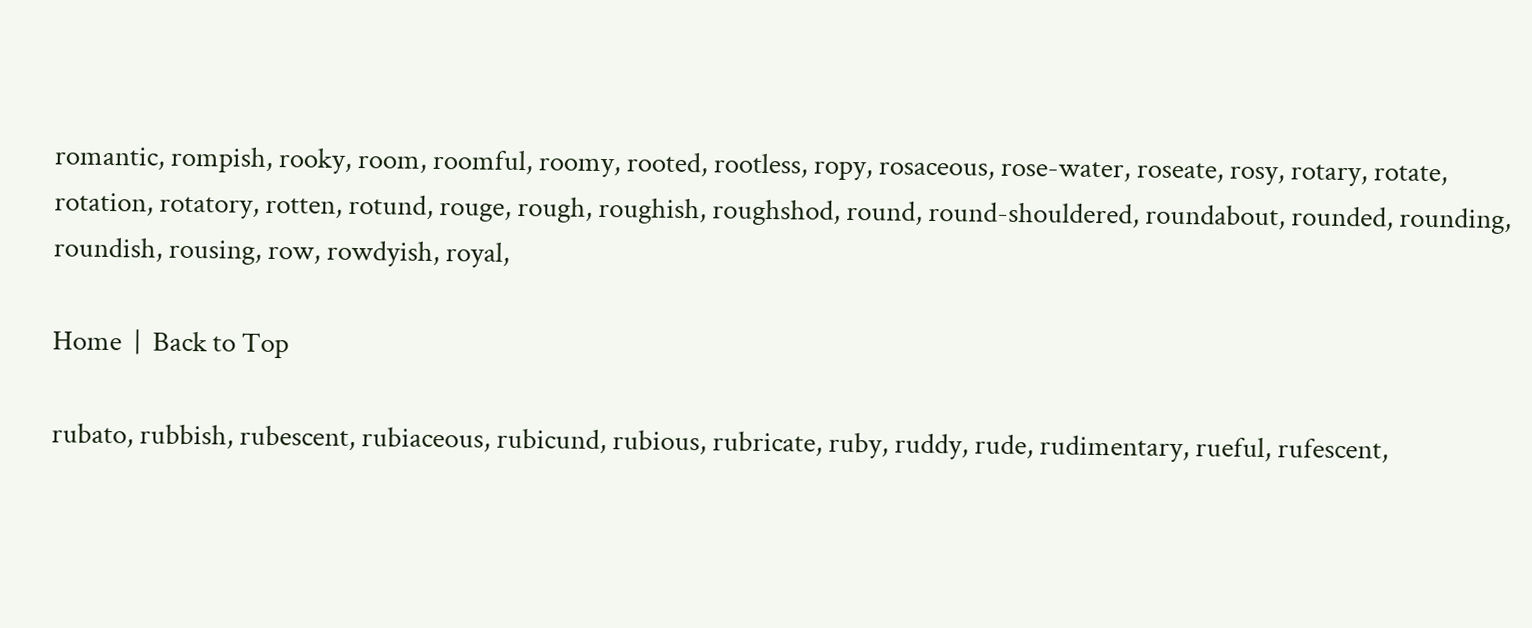romantic, rompish, rooky, room, roomful, roomy, rooted, rootless, ropy, rosaceous, rose-water, roseate, rosy, rotary, rotate, rotation, rotatory, rotten, rotund, rouge, rough, roughish, roughshod, round, round-shouldered, roundabout, rounded, rounding, roundish, rousing, row, rowdyish, royal,

Home  |  Back to Top

rubato, rubbish, rubescent, rubiaceous, rubicund, rubious, rubricate, ruby, ruddy, rude, rudimentary, rueful, rufescent,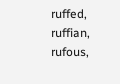ruffed, ruffian, rufous,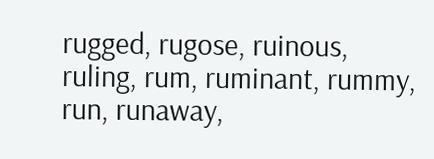rugged, rugose, ruinous, ruling, rum, ruminant, rummy, run, runaway,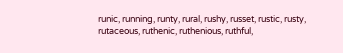runic, running, runty, rural, rushy, russet, rustic, rusty, rutaceous, ruthenic, ruthenious, ruthful,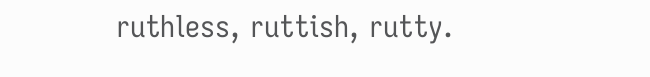ruthless, ruttish, rutty.